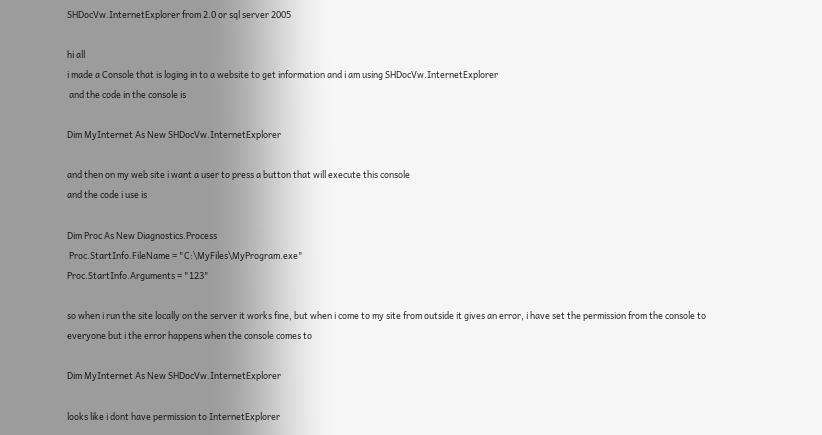SHDocVw.InternetExplorer from 2.0 or sql server 2005

hi all
i made a Console that is loging in to a website to get information and i am using SHDocVw.InternetExplorer
 and the code in the console is

Dim MyInternet As New SHDocVw.InternetExplorer

and then on my web site i want a user to press a button that will execute this console
and the code i use is

Dim Proc As New Diagnostics.Process
 Proc.StartInfo.FileName = "C:\MyFiles\MyProgram.exe"
Proc.StartInfo.Arguments = "123"

so when i run the site locally on the server it works fine, but when i come to my site from outside it gives an error, i have set the permission from the console to everyone but i the error happens when the console comes to

Dim MyInternet As New SHDocVw.InternetExplorer

looks like i dont have permission to InternetExplorer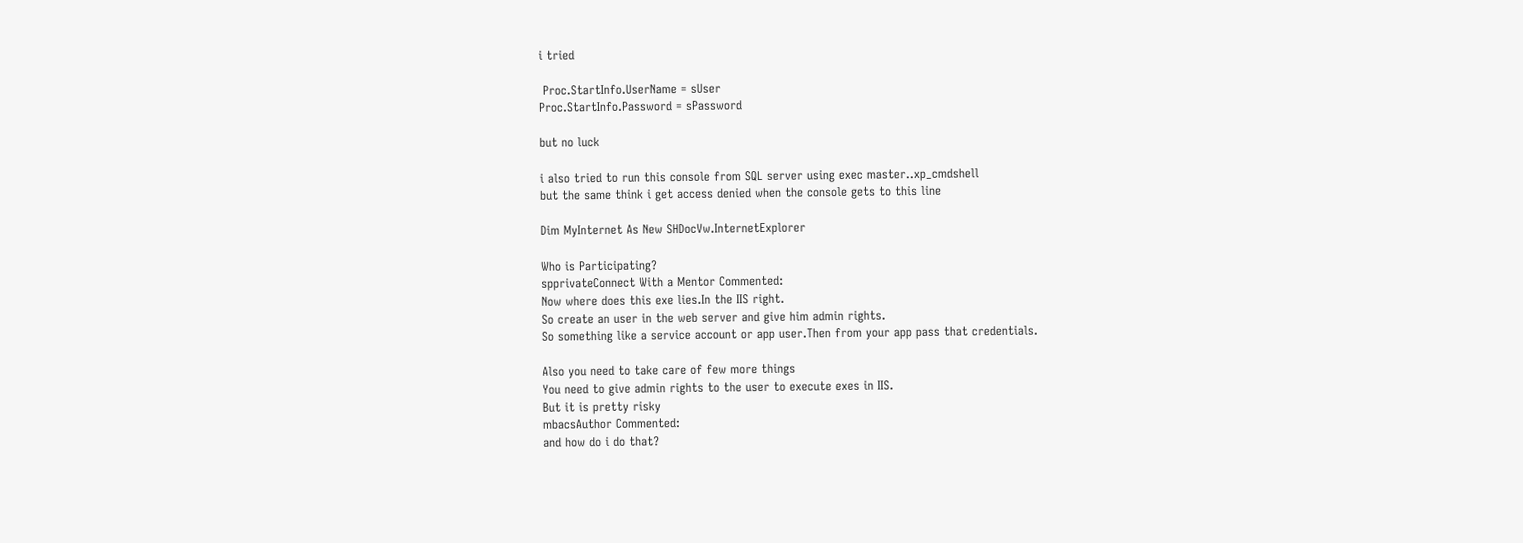i tried

 Proc.StartInfo.UserName = sUser
Proc.StartInfo.Password = sPassword

but no luck

i also tried to run this console from SQL server using exec master..xp_cmdshell
but the same think i get access denied when the console gets to this line

Dim MyInternet As New SHDocVw.InternetExplorer

Who is Participating?
spprivateConnect With a Mentor Commented:
Now where does this exe lies.In the IIS right.
So create an user in the web server and give him admin rights.
So something like a service account or app user.Then from your app pass that credentials.

Also you need to take care of few more things
You need to give admin rights to the user to execute exes in IIS.
But it is pretty risky
mbacsAuthor Commented:
and how do i do that?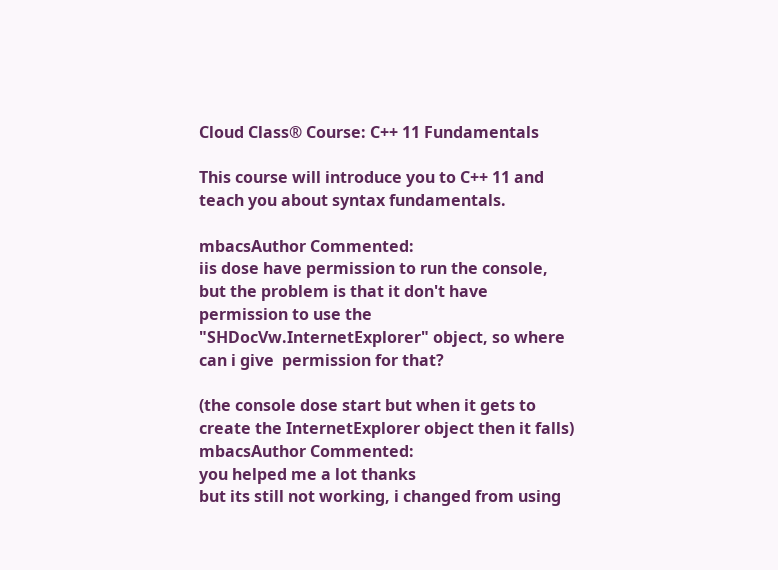Cloud Class® Course: C++ 11 Fundamentals

This course will introduce you to C++ 11 and teach you about syntax fundamentals.

mbacsAuthor Commented:
iis dose have permission to run the console, but the problem is that it don't have permission to use the "SHDocVw.InternetExplorer" object, so where can i give  permission for that?

(the console dose start but when it gets to create the InternetExplorer object then it falls)
mbacsAuthor Commented:
you helped me a lot thanks
but its still not working, i changed from using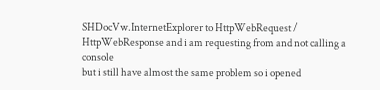SHDocVw.InternetExplorer to HttpWebRequest / HttpWebResponse and i am requesting from and not calling a console
but i still have almost the same problem so i opened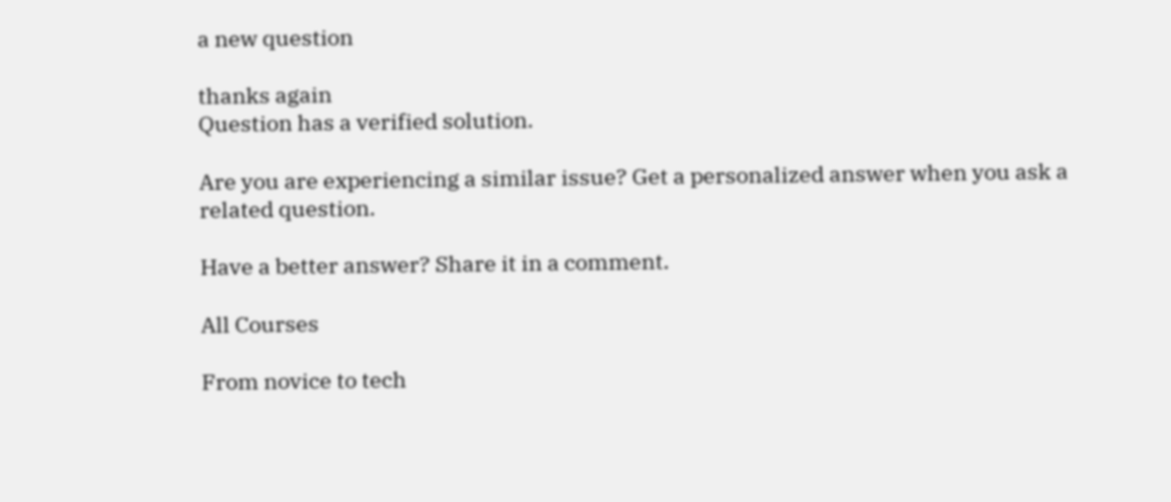a new question

thanks again
Question has a verified solution.

Are you are experiencing a similar issue? Get a personalized answer when you ask a related question.

Have a better answer? Share it in a comment.

All Courses

From novice to tech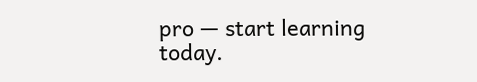pro — start learning today.